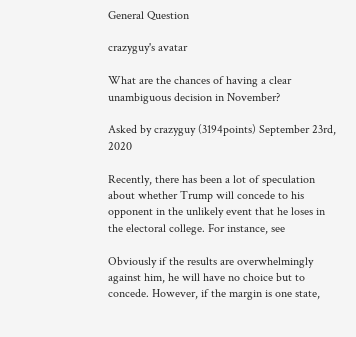General Question

crazyguy's avatar

What are the chances of having a clear unambiguous decision in November?

Asked by crazyguy (3194points) September 23rd, 2020

Recently, there has been a lot of speculation about whether Trump will concede to his opponent in the unlikely event that he loses in the electoral college. For instance, see

Obviously if the results are overwhelmingly against him, he will have no choice but to concede. However, if the margin is one state,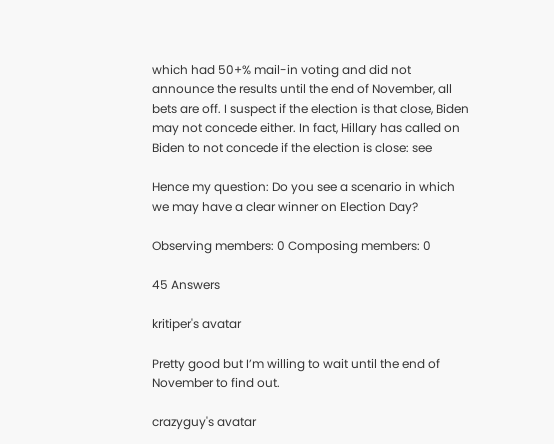which had 50+% mail-in voting and did not announce the results until the end of November, all bets are off. I suspect if the election is that close, Biden may not concede either. In fact, Hillary has called on Biden to not concede if the election is close: see

Hence my question: Do you see a scenario in which we may have a clear winner on Election Day?

Observing members: 0 Composing members: 0

45 Answers

kritiper's avatar

Pretty good but I’m willing to wait until the end of November to find out.

crazyguy's avatar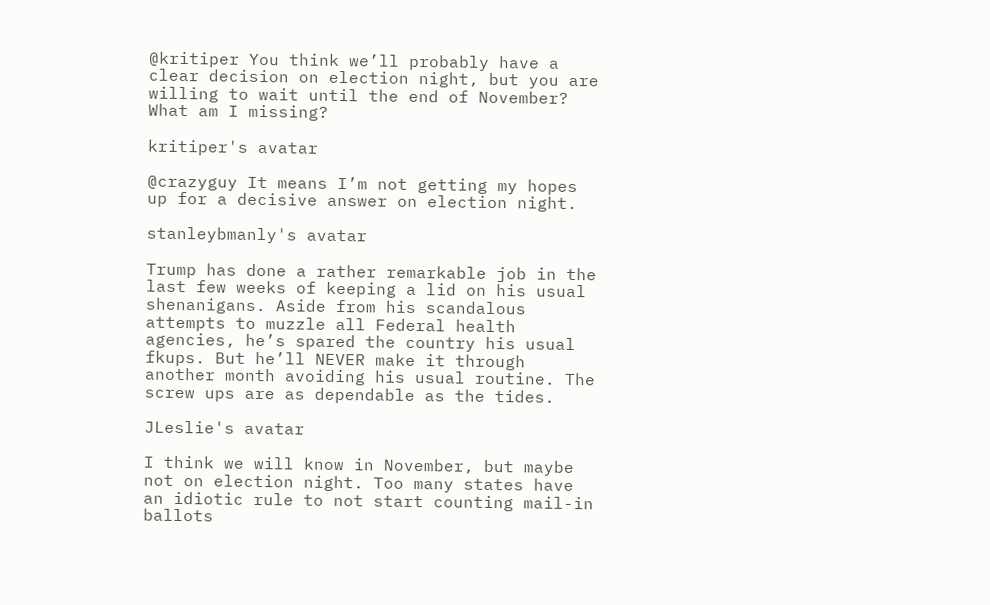@kritiper You think we’ll probably have a clear decision on election night, but you are willing to wait until the end of November? What am I missing?

kritiper's avatar

@crazyguy It means I’m not getting my hopes up for a decisive answer on election night.

stanleybmanly's avatar

Trump has done a rather remarkable job in the last few weeks of keeping a lid on his usual shenanigans. Aside from his scandalous attempts to muzzle all Federal health agencies, he’s spared the country his usual fkups. But he’ll NEVER make it through another month avoiding his usual routine. The screw ups are as dependable as the tides.

JLeslie's avatar

I think we will know in November, but maybe not on election night. Too many states have an idiotic rule to not start counting mail-in ballots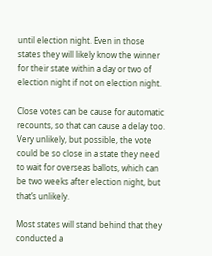until election night. Even in those states they will likely know the winner for their state within a day or two of election night if not on election night.

Close votes can be cause for automatic recounts, so that can cause a delay too. Very unlikely, but possible, the vote could be so close in a state they need to wait for overseas ballots, which can be two weeks after election night, but that’s unlikely.

Most states will stand behind that they conducted a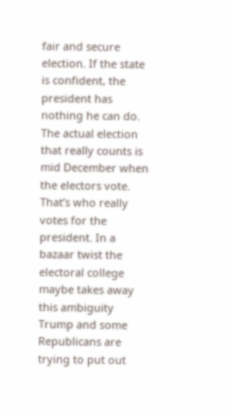fair and secure election. If the state is confident, the president has nothing he can do. The actual election that really counts is mid December when the electors vote. That’s who really votes for the president. In a bazaar twist the electoral college maybe takes away this ambiguity Trump and some Republicans are trying to put out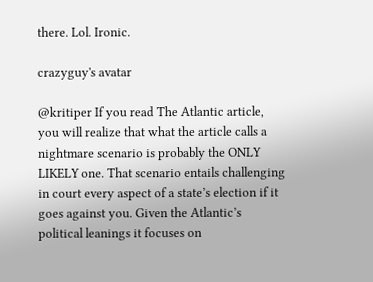there. Lol. Ironic.

crazyguy's avatar

@kritiper If you read The Atlantic article, you will realize that what the article calls a nightmare scenario is probably the ONLY LIKELY one. That scenario entails challenging in court every aspect of a state’s election if it goes against you. Given the Atlantic’s political leanings it focuses on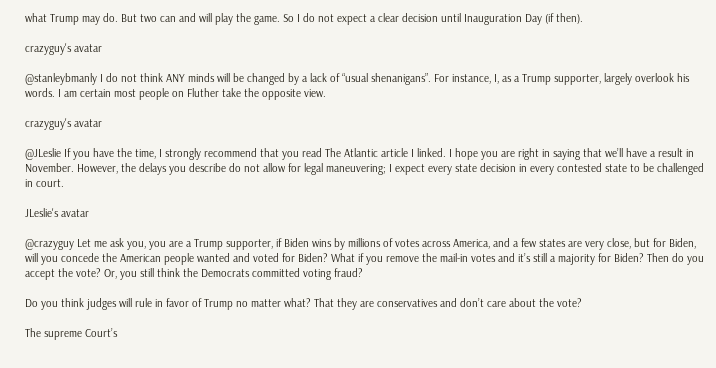what Trump may do. But two can and will play the game. So I do not expect a clear decision until Inauguration Day (if then).

crazyguy's avatar

@stanleybmanly I do not think ANY minds will be changed by a lack of “usual shenanigans”. For instance, I, as a Trump supporter, largely overlook his words. I am certain most people on Fluther take the opposite view.

crazyguy's avatar

@JLeslie If you have the time, I strongly recommend that you read The Atlantic article I linked. I hope you are right in saying that we’ll have a result in November. However, the delays you describe do not allow for legal maneuvering; I expect every state decision in every contested state to be challenged in court.

JLeslie's avatar

@crazyguy Let me ask you, you are a Trump supporter, if Biden wins by millions of votes across America, and a few states are very close, but for Biden, will you concede the American people wanted and voted for Biden? What if you remove the mail-in votes and it’s still a majority for Biden? Then do you accept the vote? Or, you still think the Democrats committed voting fraud?

Do you think judges will rule in favor of Trump no matter what? That they are conservatives and don’t care about the vote?

The supreme Court’s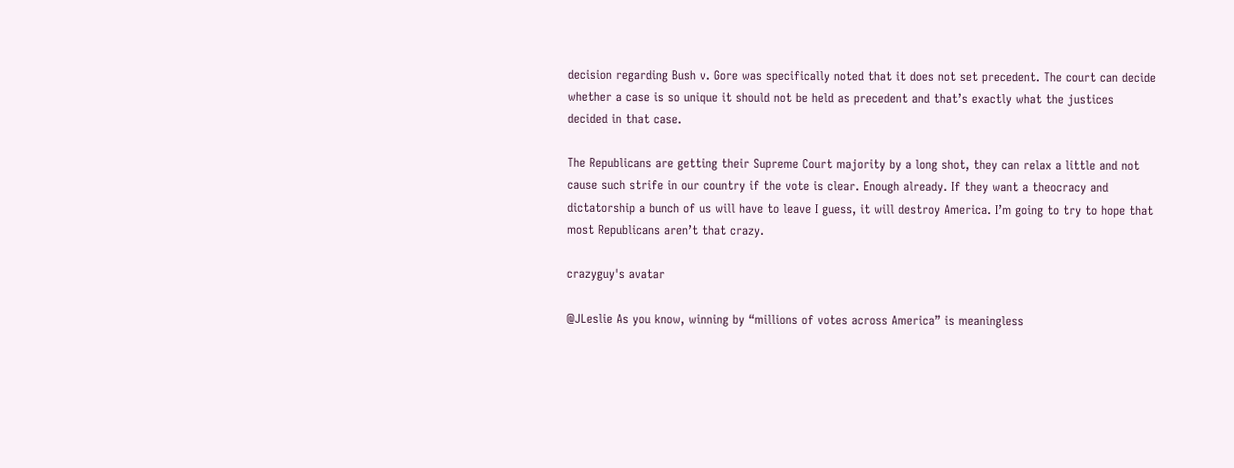decision regarding Bush v. Gore was specifically noted that it does not set precedent. The court can decide whether a case is so unique it should not be held as precedent and that’s exactly what the justices decided in that case.

The Republicans are getting their Supreme Court majority by a long shot, they can relax a little and not cause such strife in our country if the vote is clear. Enough already. If they want a theocracy and dictatorship a bunch of us will have to leave I guess, it will destroy America. I’m going to try to hope that most Republicans aren’t that crazy.

crazyguy's avatar

@JLeslie As you know, winning by “millions of votes across America” is meaningless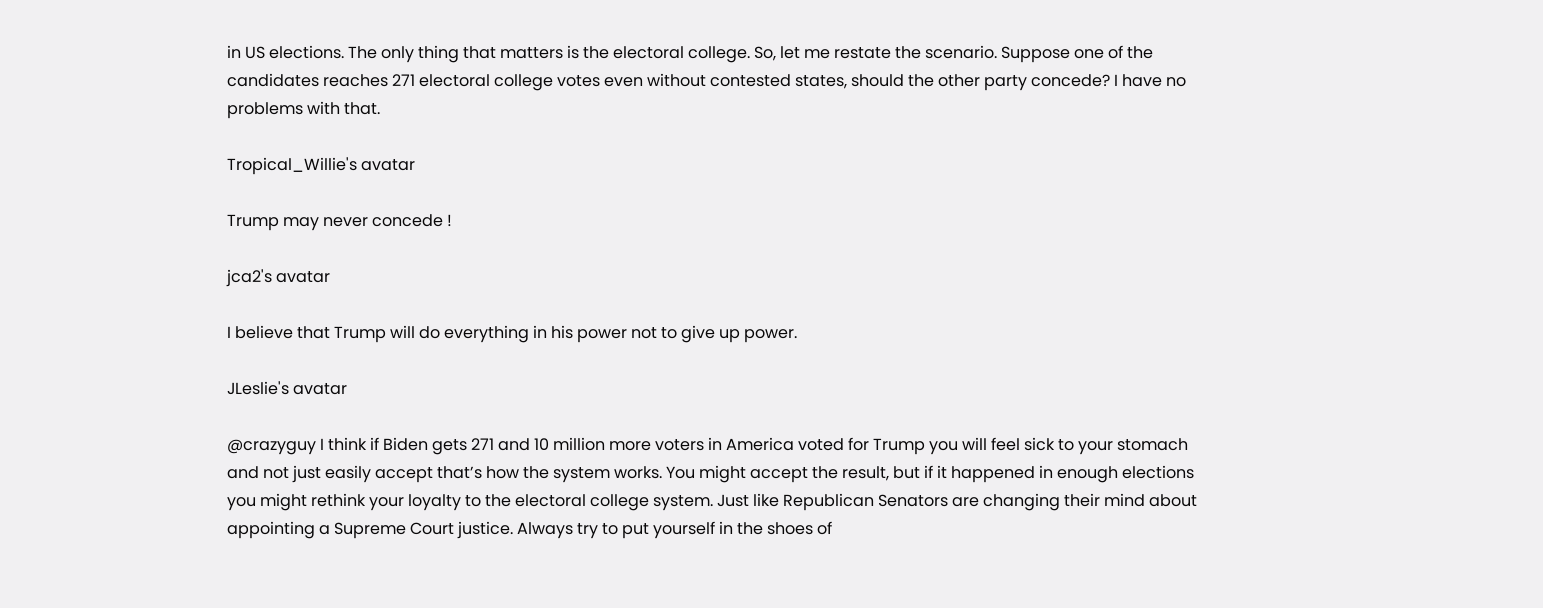in US elections. The only thing that matters is the electoral college. So, let me restate the scenario. Suppose one of the candidates reaches 271 electoral college votes even without contested states, should the other party concede? I have no problems with that.

Tropical_Willie's avatar

Trump may never concede !

jca2's avatar

I believe that Trump will do everything in his power not to give up power.

JLeslie's avatar

@crazyguy I think if Biden gets 271 and 10 million more voters in America voted for Trump you will feel sick to your stomach and not just easily accept that’s how the system works. You might accept the result, but if it happened in enough elections you might rethink your loyalty to the electoral college system. Just like Republican Senators are changing their mind about appointing a Supreme Court justice. Always try to put yourself in the shoes of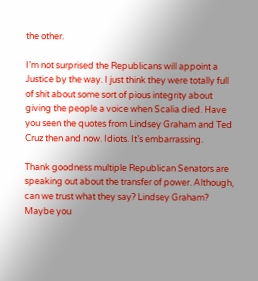the other.

I’m not surprised the Republicans will appoint a Justice by the way. I just think they were totally full of shit about some sort of pious integrity about giving the people a voice when Scalia died. Have you seen the quotes from Lindsey Graham and Ted Cruz then and now. Idiots. It’s embarrassing.

Thank goodness multiple Republican Senators are speaking out about the transfer of power. Although, can we trust what they say? Lindsey Graham? Maybe you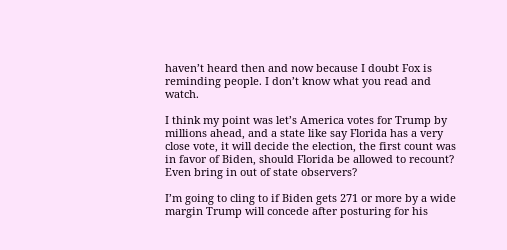haven’t heard then and now because I doubt Fox is reminding people. I don’t know what you read and watch.

I think my point was let’s America votes for Trump by millions ahead, and a state like say Florida has a very close vote, it will decide the election, the first count was in favor of Biden, should Florida be allowed to recount? Even bring in out of state observers?

I’m going to cling to if Biden gets 271 or more by a wide margin Trump will concede after posturing for his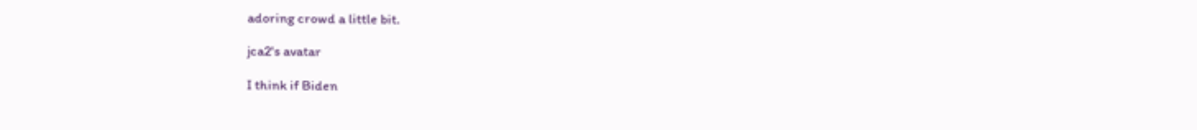adoring crowd a little bit.

jca2's avatar

I think if Biden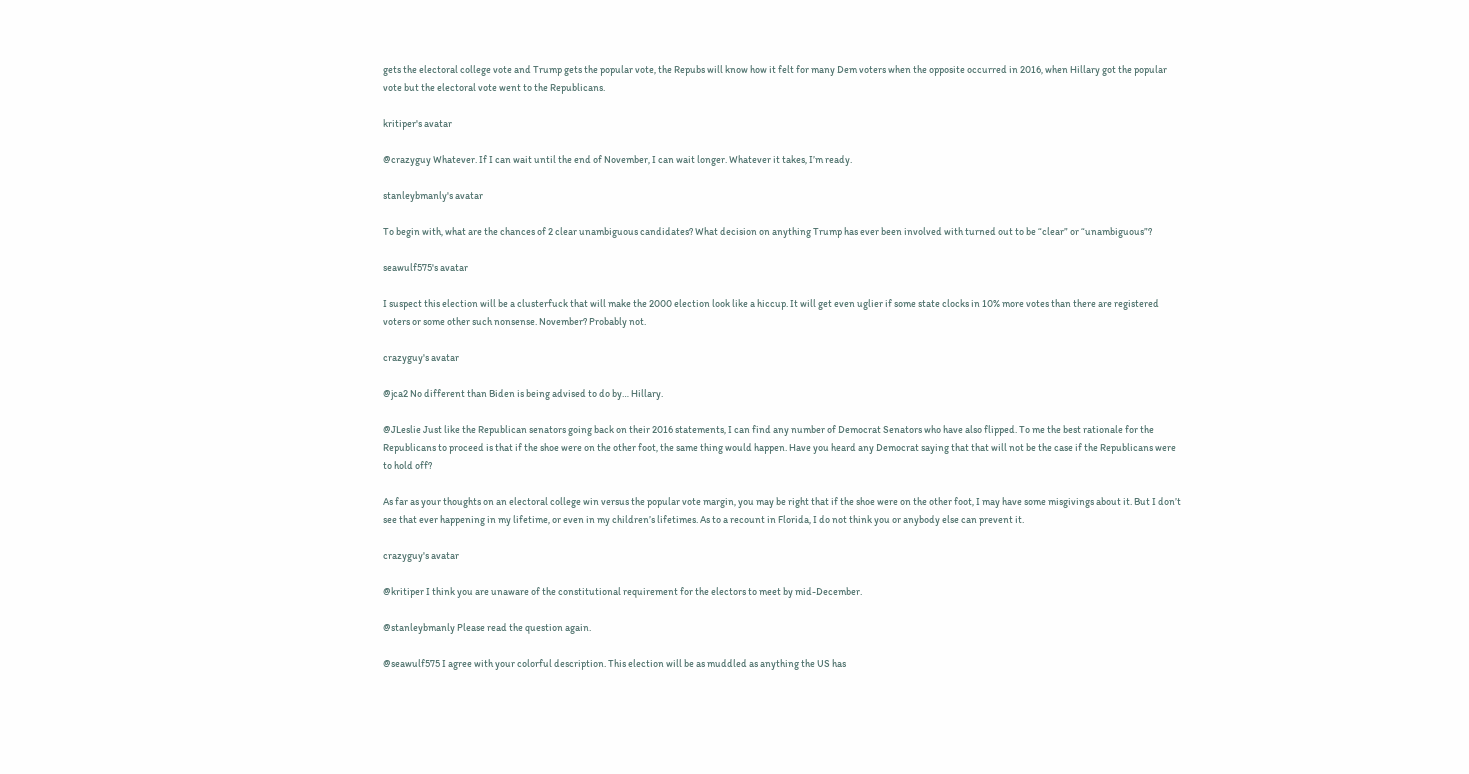gets the electoral college vote and Trump gets the popular vote, the Repubs will know how it felt for many Dem voters when the opposite occurred in 2016, when Hillary got the popular vote but the electoral vote went to the Republicans.

kritiper's avatar

@crazyguy Whatever. If I can wait until the end of November, I can wait longer. Whatever it takes, I’m ready.

stanleybmanly's avatar

To begin with, what are the chances of 2 clear unambiguous candidates? What decision on anything Trump has ever been involved with turned out to be “clear” or “unambiguous”?

seawulf575's avatar

I suspect this election will be a clusterfuck that will make the 2000 election look like a hiccup. It will get even uglier if some state clocks in 10% more votes than there are registered voters or some other such nonsense. November? Probably not.

crazyguy's avatar

@jca2 No different than Biden is being advised to do by… Hillary.

@JLeslie Just like the Republican senators going back on their 2016 statements, I can find any number of Democrat Senators who have also flipped. To me the best rationale for the Republicans to proceed is that if the shoe were on the other foot, the same thing would happen. Have you heard any Democrat saying that that will not be the case if the Republicans were to hold off?

As far as your thoughts on an electoral college win versus the popular vote margin, you may be right that if the shoe were on the other foot, I may have some misgivings about it. But I don’t see that ever happening in my lifetime, or even in my children’s lifetimes. As to a recount in Florida, I do not think you or anybody else can prevent it.

crazyguy's avatar

@kritiper I think you are unaware of the constitutional requirement for the electors to meet by mid-December.

@stanleybmanly Please read the question again.

@seawulf575 I agree with your colorful description. This election will be as muddled as anything the US has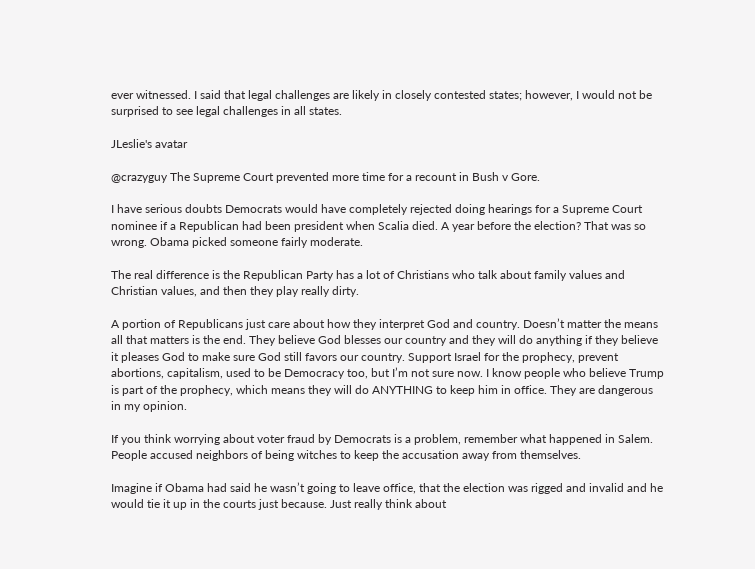ever witnessed. I said that legal challenges are likely in closely contested states; however, I would not be surprised to see legal challenges in all states.

JLeslie's avatar

@crazyguy The Supreme Court prevented more time for a recount in Bush v Gore.

I have serious doubts Democrats would have completely rejected doing hearings for a Supreme Court nominee if a Republican had been president when Scalia died. A year before the election? That was so wrong. Obama picked someone fairly moderate.

The real difference is the Republican Party has a lot of Christians who talk about family values and Christian values, and then they play really dirty.

A portion of Republicans just care about how they interpret God and country. Doesn’t matter the means all that matters is the end. They believe God blesses our country and they will do anything if they believe it pleases God to make sure God still favors our country. Support Israel for the prophecy, prevent abortions, capitalism, used to be Democracy too, but I’m not sure now. I know people who believe Trump is part of the prophecy, which means they will do ANYTHING to keep him in office. They are dangerous in my opinion.

If you think worrying about voter fraud by Democrats is a problem, remember what happened in Salem. People accused neighbors of being witches to keep the accusation away from themselves.

Imagine if Obama had said he wasn’t going to leave office, that the election was rigged and invalid and he would tie it up in the courts just because. Just really think about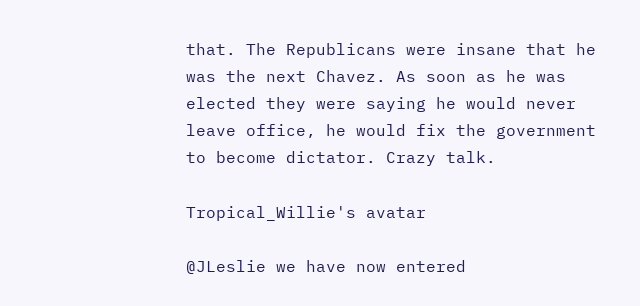that. The Republicans were insane that he was the next Chavez. As soon as he was elected they were saying he would never leave office, he would fix the government to become dictator. Crazy talk.

Tropical_Willie's avatar

@JLeslie we have now entered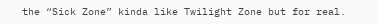the “Sick Zone” kinda like Twilight Zone but for real.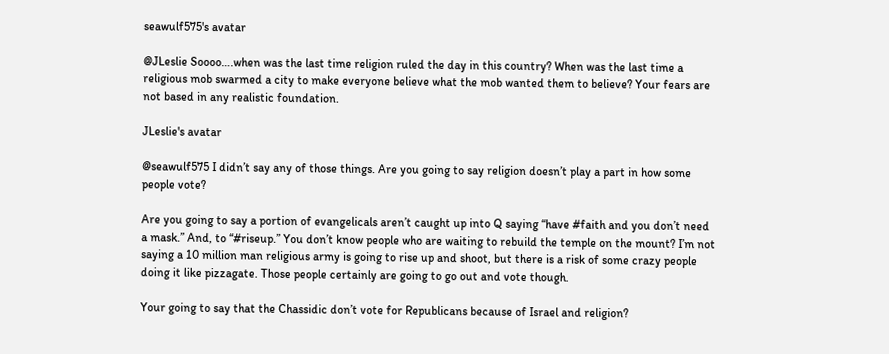seawulf575's avatar

@JLeslie Soooo….when was the last time religion ruled the day in this country? When was the last time a religious mob swarmed a city to make everyone believe what the mob wanted them to believe? Your fears are not based in any realistic foundation.

JLeslie's avatar

@seawulf575 I didn’t say any of those things. Are you going to say religion doesn’t play a part in how some people vote?

Are you going to say a portion of evangelicals aren’t caught up into Q saying “have #faith and you don’t need a mask.” And, to “#riseup.” You don’t know people who are waiting to rebuild the temple on the mount? I’m not saying a 10 million man religious army is going to rise up and shoot, but there is a risk of some crazy people doing it like pizzagate. Those people certainly are going to go out and vote though.

Your going to say that the Chassidic don’t vote for Republicans because of Israel and religion?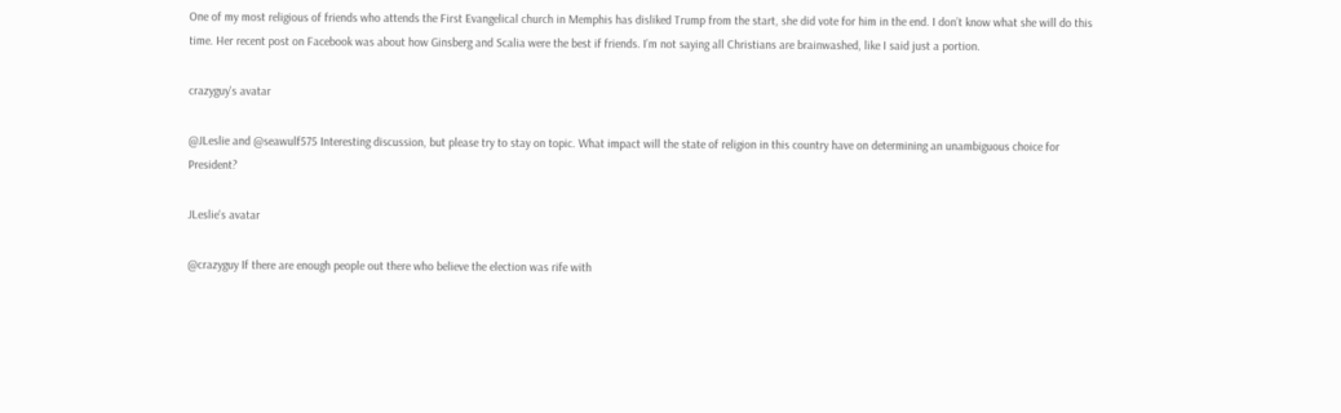One of my most religious of friends who attends the First Evangelical church in Memphis has disliked Trump from the start, she did vote for him in the end. I don’t know what she will do this time. Her recent post on Facebook was about how Ginsberg and Scalia were the best if friends. I’m not saying all Christians are brainwashed, like I said just a portion.

crazyguy's avatar

@JLeslie and @seawulf575 Interesting discussion, but please try to stay on topic. What impact will the state of religion in this country have on determining an unambiguous choice for President?

JLeslie's avatar

@crazyguy If there are enough people out there who believe the election was rife with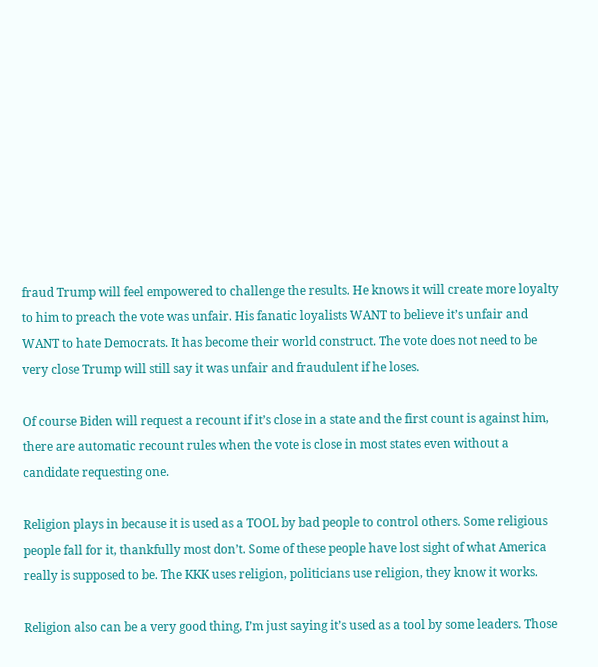fraud Trump will feel empowered to challenge the results. He knows it will create more loyalty to him to preach the vote was unfair. His fanatic loyalists WANT to believe it’s unfair and WANT to hate Democrats. It has become their world construct. The vote does not need to be very close Trump will still say it was unfair and fraudulent if he loses.

Of course Biden will request a recount if it’s close in a state and the first count is against him, there are automatic recount rules when the vote is close in most states even without a candidate requesting one.

Religion plays in because it is used as a TOOL by bad people to control others. Some religious people fall for it, thankfully most don’t. Some of these people have lost sight of what America really is supposed to be. The KKK uses religion, politicians use religion, they know it works.

Religion also can be a very good thing, I’m just saying it’s used as a tool by some leaders. Those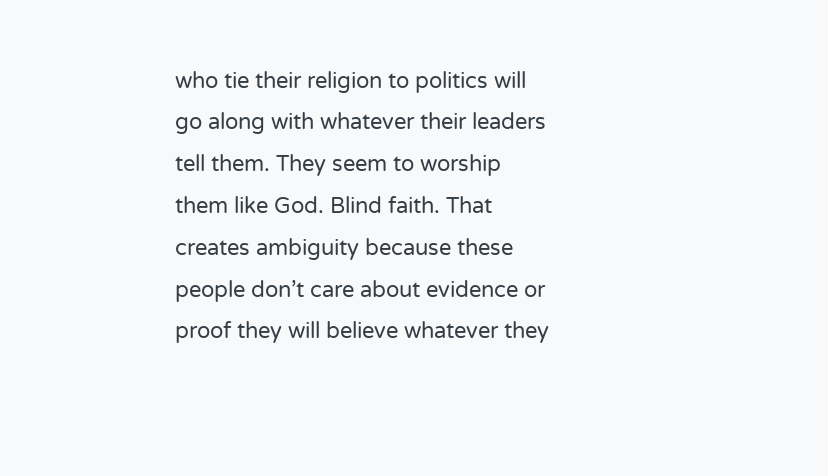who tie their religion to politics will go along with whatever their leaders tell them. They seem to worship them like God. Blind faith. That creates ambiguity because these people don’t care about evidence or proof they will believe whatever they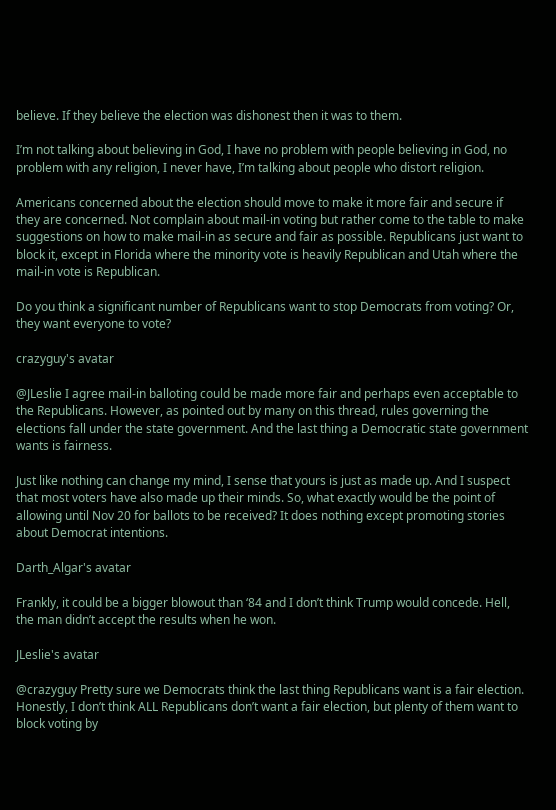believe. If they believe the election was dishonest then it was to them.

I’m not talking about believing in God, I have no problem with people believing in God, no problem with any religion, I never have, I’m talking about people who distort religion.

Americans concerned about the election should move to make it more fair and secure if they are concerned. Not complain about mail-in voting but rather come to the table to make suggestions on how to make mail-in as secure and fair as possible. Republicans just want to block it, except in Florida where the minority vote is heavily Republican and Utah where the mail-in vote is Republican.

Do you think a significant number of Republicans want to stop Democrats from voting? Or, they want everyone to vote?

crazyguy's avatar

@JLeslie I agree mail-in balloting could be made more fair and perhaps even acceptable to the Republicans. However, as pointed out by many on this thread, rules governing the elections fall under the state government. And the last thing a Democratic state government wants is fairness.

Just like nothing can change my mind, I sense that yours is just as made up. And I suspect that most voters have also made up their minds. So, what exactly would be the point of allowing until Nov 20 for ballots to be received? It does nothing except promoting stories about Democrat intentions.

Darth_Algar's avatar

Frankly, it could be a bigger blowout than ‘84 and I don’t think Trump would concede. Hell, the man didn’t accept the results when he won.

JLeslie's avatar

@crazyguy Pretty sure we Democrats think the last thing Republicans want is a fair election. Honestly, I don’t think ALL Republicans don’t want a fair election, but plenty of them want to block voting by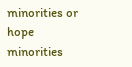minorities or hope minorities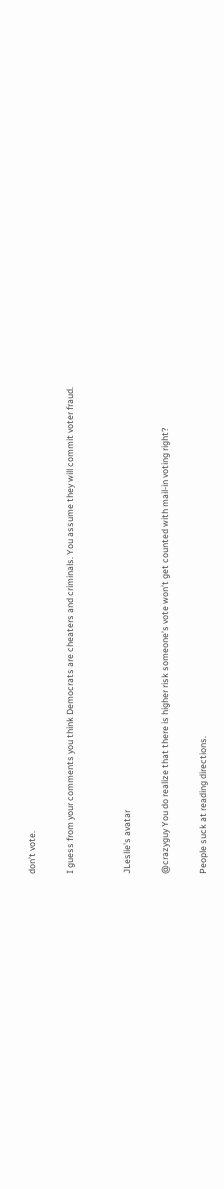don’t vote.

I guess from your comments you think Democrats are cheaters and criminals. You assume they will commit voter fraud.


JLeslie's avatar

@crazyguy You do realize that there is higher risk someone’s vote won’t get counted with mail-in voting right?

People suck at reading directions.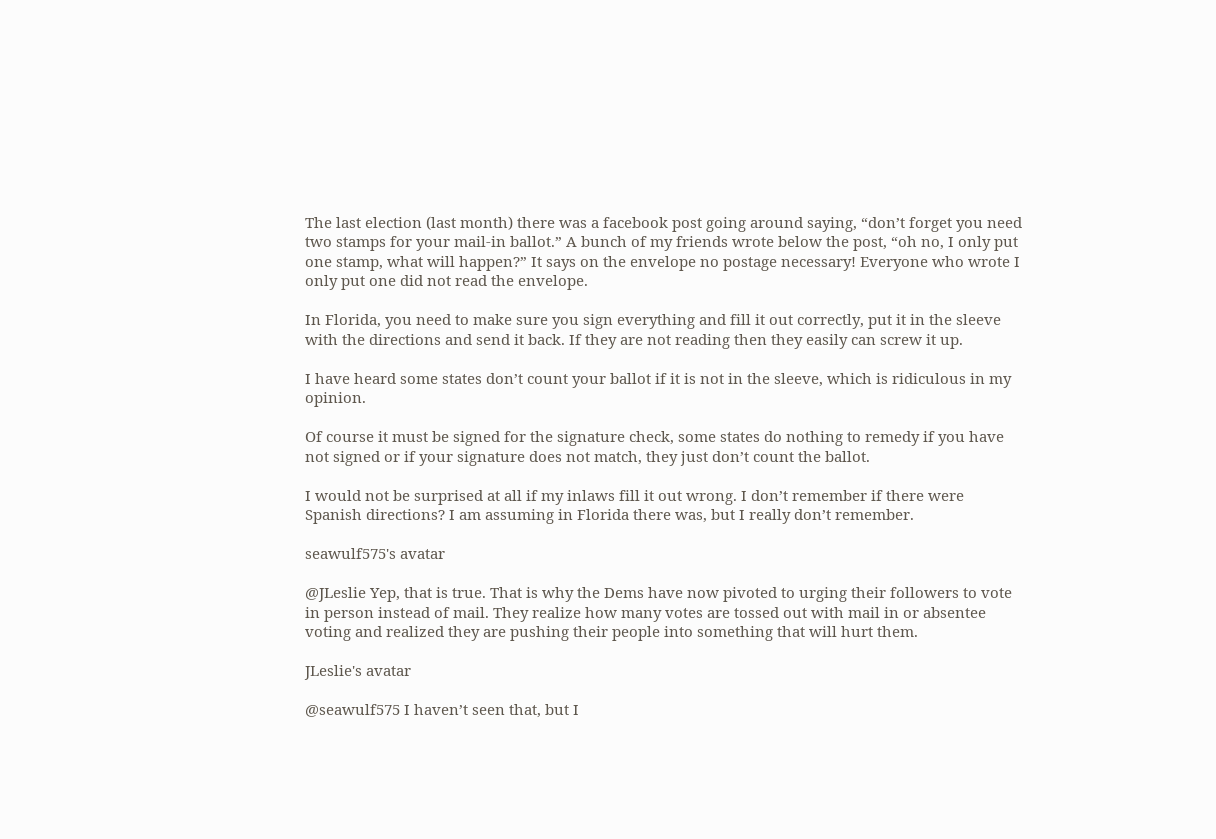The last election (last month) there was a facebook post going around saying, “don’t forget you need two stamps for your mail-in ballot.” A bunch of my friends wrote below the post, “oh no, I only put one stamp, what will happen?” It says on the envelope no postage necessary! Everyone who wrote I only put one did not read the envelope.

In Florida, you need to make sure you sign everything and fill it out correctly, put it in the sleeve with the directions and send it back. If they are not reading then they easily can screw it up.

I have heard some states don’t count your ballot if it is not in the sleeve, which is ridiculous in my opinion.

Of course it must be signed for the signature check, some states do nothing to remedy if you have not signed or if your signature does not match, they just don’t count the ballot.

I would not be surprised at all if my inlaws fill it out wrong. I don’t remember if there were Spanish directions? I am assuming in Florida there was, but I really don’t remember.

seawulf575's avatar

@JLeslie Yep, that is true. That is why the Dems have now pivoted to urging their followers to vote in person instead of mail. They realize how many votes are tossed out with mail in or absentee voting and realized they are pushing their people into something that will hurt them.

JLeslie's avatar

@seawulf575 I haven’t seen that, but I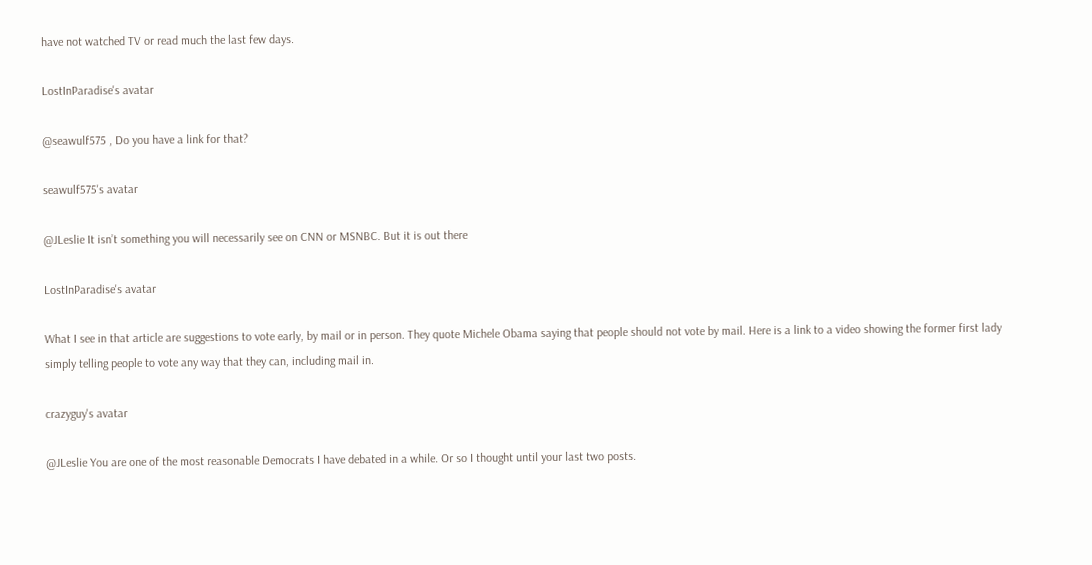have not watched TV or read much the last few days.

LostInParadise's avatar

@seawulf575 , Do you have a link for that?

seawulf575's avatar

@JLeslie It isn’t something you will necessarily see on CNN or MSNBC. But it is out there

LostInParadise's avatar

What I see in that article are suggestions to vote early, by mail or in person. They quote Michele Obama saying that people should not vote by mail. Here is a link to a video showing the former first lady simply telling people to vote any way that they can, including mail in.

crazyguy's avatar

@JLeslie You are one of the most reasonable Democrats I have debated in a while. Or so I thought until your last two posts.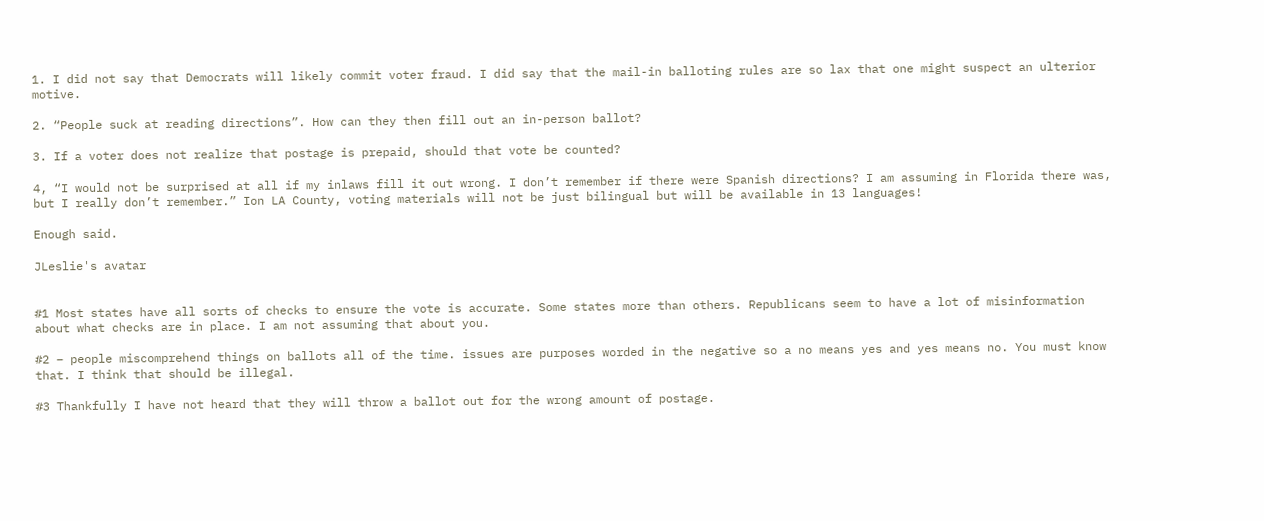1. I did not say that Democrats will likely commit voter fraud. I did say that the mail-in balloting rules are so lax that one might suspect an ulterior motive.

2. “People suck at reading directions”. How can they then fill out an in-person ballot?

3. If a voter does not realize that postage is prepaid, should that vote be counted?

4, “I would not be surprised at all if my inlaws fill it out wrong. I don’t remember if there were Spanish directions? I am assuming in Florida there was, but I really don’t remember.” Ion LA County, voting materials will not be just bilingual but will be available in 13 languages!

Enough said.

JLeslie's avatar


#1 Most states have all sorts of checks to ensure the vote is accurate. Some states more than others. Republicans seem to have a lot of misinformation about what checks are in place. I am not assuming that about you.

#2 – people miscomprehend things on ballots all of the time. issues are purposes worded in the negative so a no means yes and yes means no. You must know that. I think that should be illegal.

#3 Thankfully I have not heard that they will throw a ballot out for the wrong amount of postage.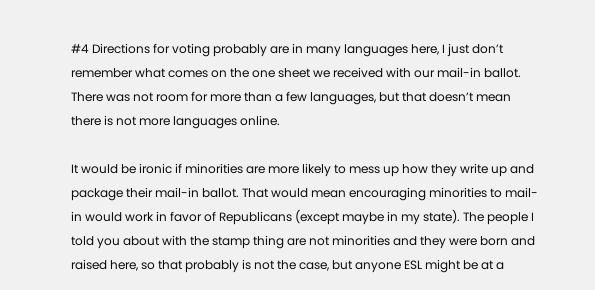#4 Directions for voting probably are in many languages here, I just don’t remember what comes on the one sheet we received with our mail-in ballot. There was not room for more than a few languages, but that doesn’t mean there is not more languages online.

It would be ironic if minorities are more likely to mess up how they write up and package their mail-in ballot. That would mean encouraging minorities to mail-in would work in favor of Republicans (except maybe in my state). The people I told you about with the stamp thing are not minorities and they were born and raised here, so that probably is not the case, but anyone ESL might be at a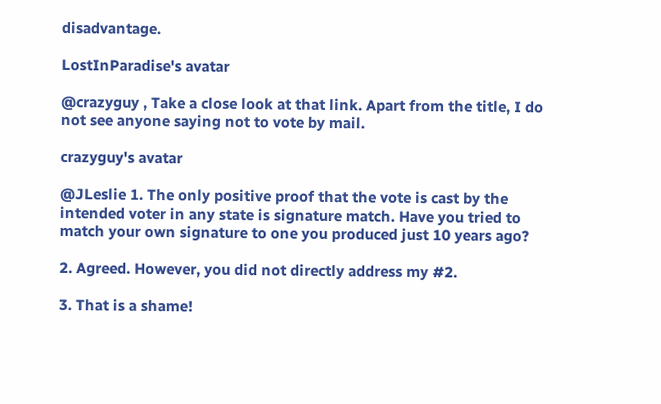disadvantage.

LostInParadise's avatar

@crazyguy , Take a close look at that link. Apart from the title, I do not see anyone saying not to vote by mail.

crazyguy's avatar

@JLeslie 1. The only positive proof that the vote is cast by the intended voter in any state is signature match. Have you tried to match your own signature to one you produced just 10 years ago?

2. Agreed. However, you did not directly address my #2.

3. That is a shame!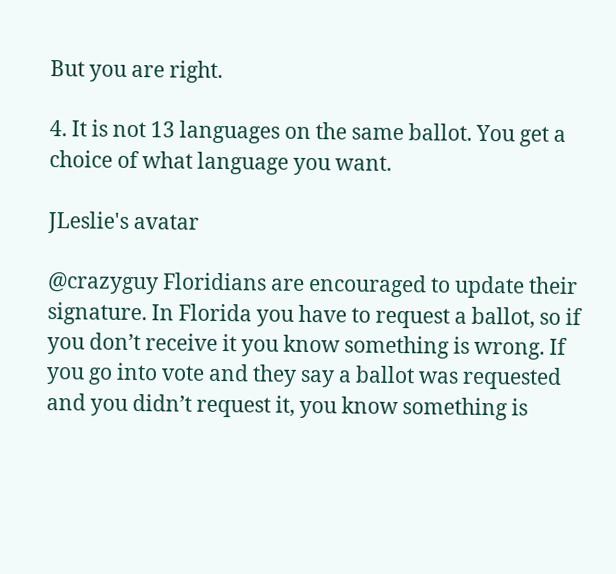But you are right.

4. It is not 13 languages on the same ballot. You get a choice of what language you want.

JLeslie's avatar

@crazyguy Floridians are encouraged to update their signature. In Florida you have to request a ballot, so if you don’t receive it you know something is wrong. If you go into vote and they say a ballot was requested and you didn’t request it, you know something is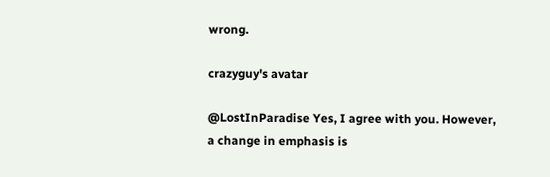wrong.

crazyguy's avatar

@LostInParadise Yes, I agree with you. However, a change in emphasis is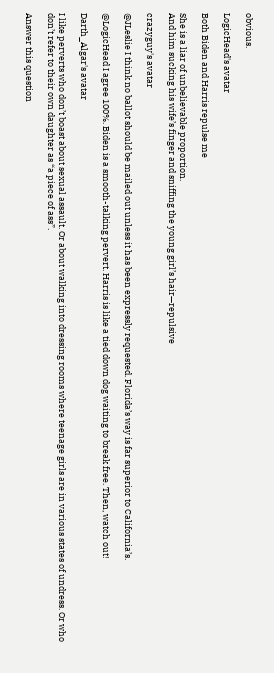obvious.

LogicHead's avatar

Both Biden and Harris repulse me

She is a liar of unbelievable proportion.
And him sucking his wife’s finger and sniffing the young girl’s hair—repulsive

crazyguy's avatar

@JLeslie I think no ballot should be mailed out unless it has been expressly requested. Florida’s way is far superior to California’s.

@LogicHead I agree 100%. Biden is a smooth-talking pervert. Harris is like a tied down dog waiting to break free. Then, watch out!

Darth_Algar's avatar

I like perverts who don’t boast about sexual assault. Or about walking into dressing rooms where teenage girls are in various states of undress. Or who don’t refer to their own daughter as “a piece of ass”.

Answer this question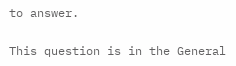to answer.

This question is in the General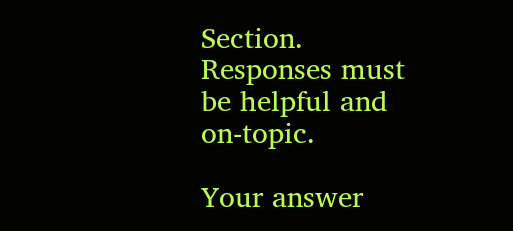Section. Responses must be helpful and on-topic.

Your answer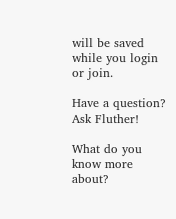will be saved while you login or join.

Have a question? Ask Fluther!

What do you know more about?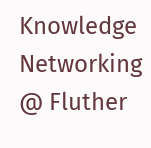Knowledge Networking @ Fluther